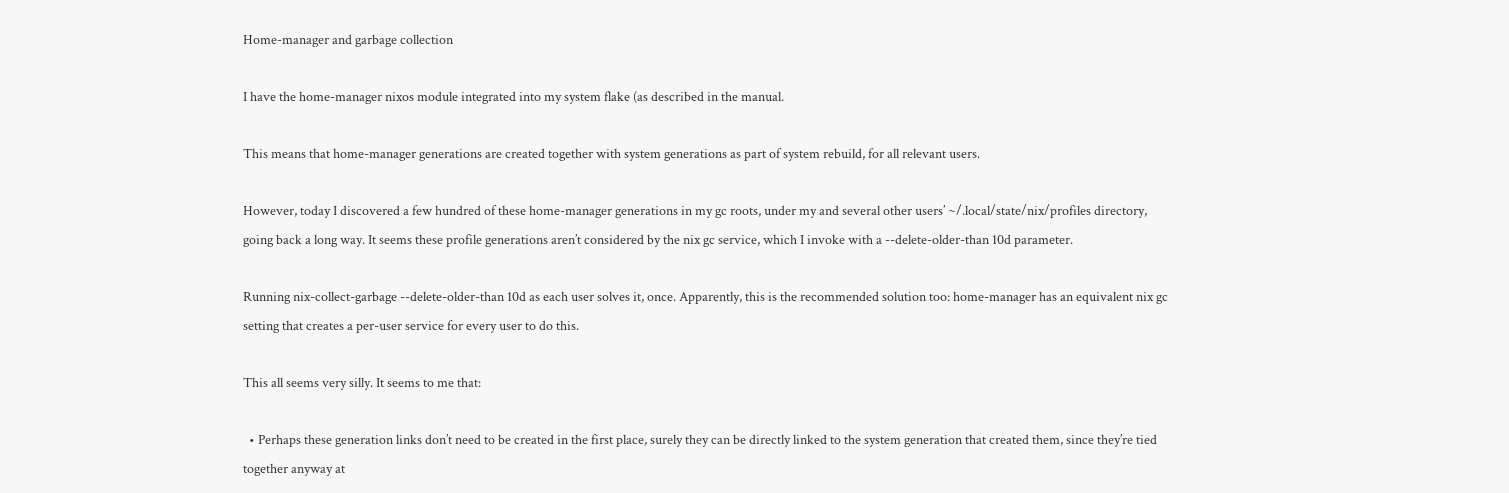Home-manager and garbage collection

I have the home-manager nixos module integrated into my system flake (as described in the manual.

This means that home-manager generations are created together with system generations as part of system rebuild, for all relevant users.

However, today I discovered a few hundred of these home-manager generations in my gc roots, under my and several other users’ ~/.local/state/nix/profiles directory, going back a long way. It seems these profile generations aren’t considered by the nix gc service, which I invoke with a --delete-older-than 10d parameter.

Running nix-collect-garbage --delete-older-than 10d as each user solves it, once. Apparently, this is the recommended solution too: home-manager has an equivalent nix gc setting that creates a per-user service for every user to do this.

This all seems very silly. It seems to me that:

  • Perhaps these generation links don’t need to be created in the first place, surely they can be directly linked to the system generation that created them, since they’re tied together anyway at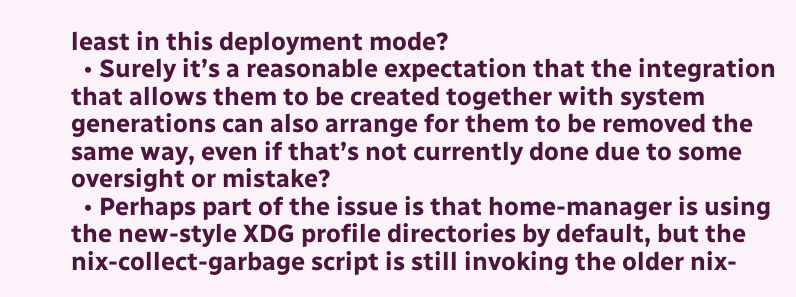least in this deployment mode?
  • Surely it’s a reasonable expectation that the integration that allows them to be created together with system generations can also arrange for them to be removed the same way, even if that’s not currently done due to some oversight or mistake?
  • Perhaps part of the issue is that home-manager is using the new-style XDG profile directories by default, but the nix-collect-garbage script is still invoking the older nix-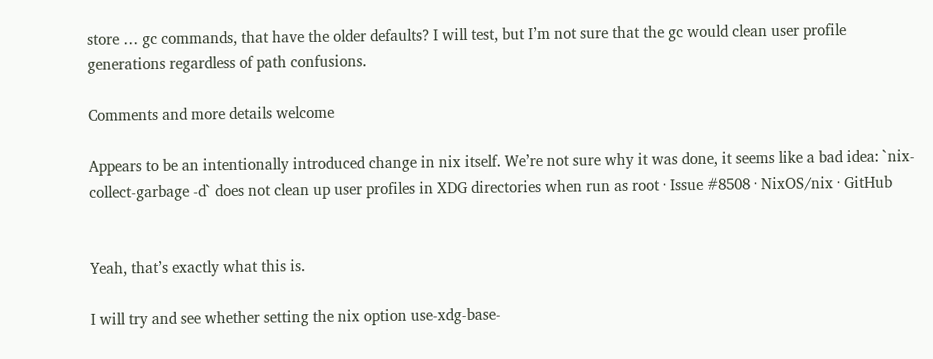store … gc commands, that have the older defaults? I will test, but I’m not sure that the gc would clean user profile generations regardless of path confusions.

Comments and more details welcome

Appears to be an intentionally introduced change in nix itself. We’re not sure why it was done, it seems like a bad idea: `nix-collect-garbage -d` does not clean up user profiles in XDG directories when run as root · Issue #8508 · NixOS/nix · GitHub


Yeah, that’s exactly what this is.

I will try and see whether setting the nix option use-xdg-base-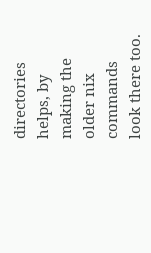directories helps, by making the older nix commands look there too.